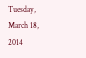Tuesday, March 18, 2014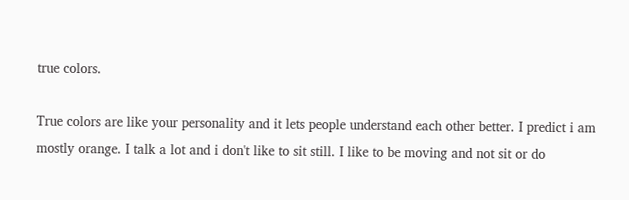true colors.

True colors are like your personality and it lets people understand each other better. I predict i am mostly orange. I talk a lot and i don't like to sit still. I like to be moving and not sit or do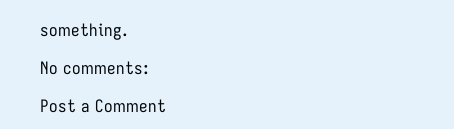something.

No comments:

Post a Comment